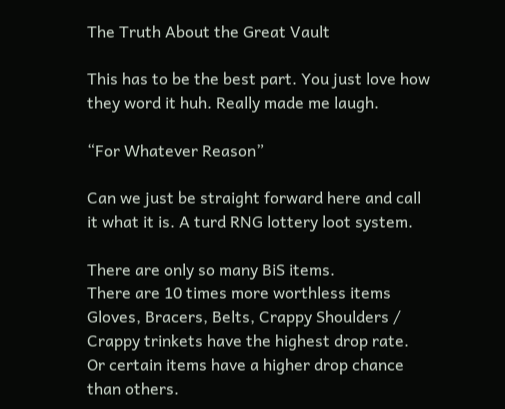The Truth About the Great Vault

This has to be the best part. You just love how they word it huh. Really made me laugh.

“For Whatever Reason”

Can we just be straight forward here and call it what it is. A turd RNG lottery loot system.

There are only so many BiS items.
There are 10 times more worthless items
Gloves, Bracers, Belts, Crappy Shoulders / Crappy trinkets have the highest drop rate.
Or certain items have a higher drop chance than others.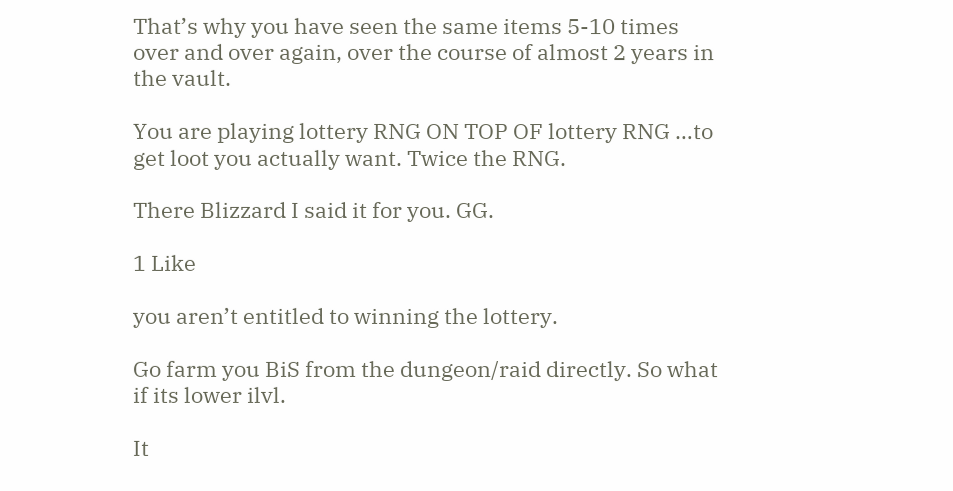That’s why you have seen the same items 5-10 times over and over again, over the course of almost 2 years in the vault.

You are playing lottery RNG ON TOP OF lottery RNG …to get loot you actually want. Twice the RNG.

There Blizzard I said it for you. GG.

1 Like

you aren’t entitled to winning the lottery.

Go farm you BiS from the dungeon/raid directly. So what if its lower ilvl.

It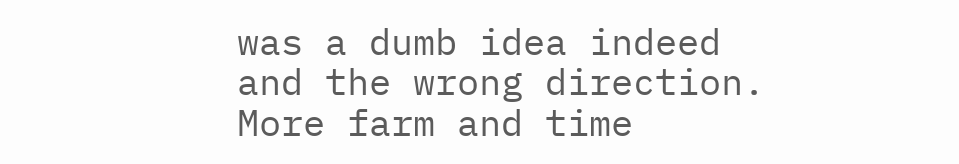was a dumb idea indeed and the wrong direction.
More farm and time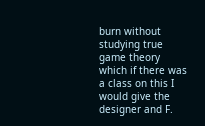burn without studying true game theory which if there was a class on this I would give the designer and F.